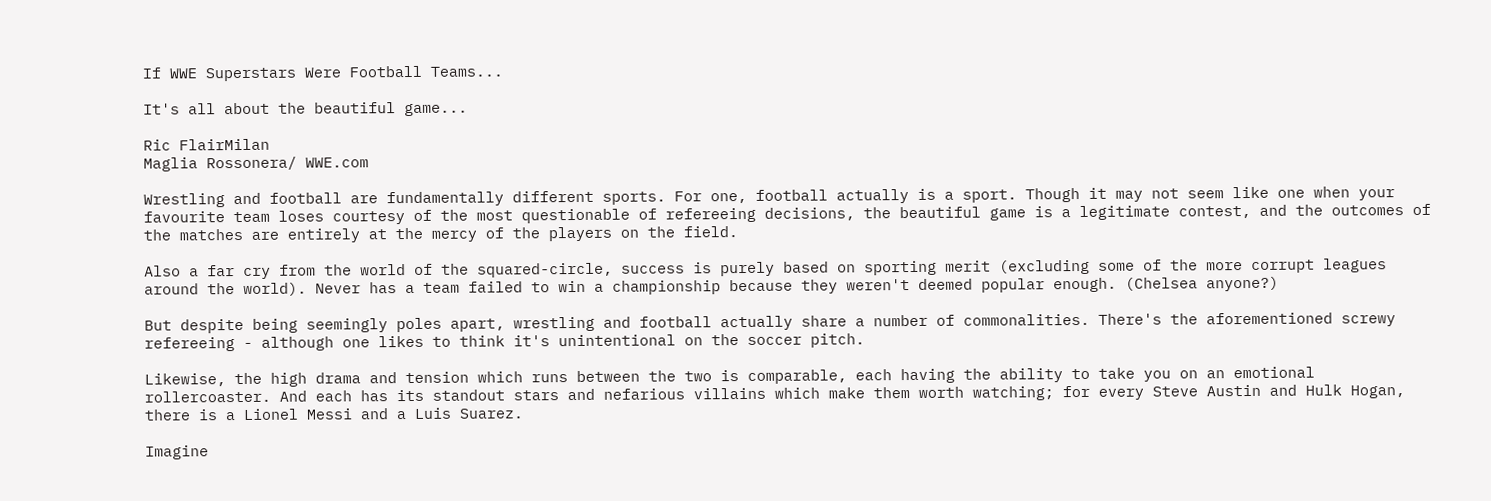If WWE Superstars Were Football Teams...

It's all about the beautiful game...

Ric FlairMilan
Maglia Rossonera/ WWE.com

Wrestling and football are fundamentally different sports. For one, football actually is a sport. Though it may not seem like one when your favourite team loses courtesy of the most questionable of refereeing decisions, the beautiful game is a legitimate contest, and the outcomes of the matches are entirely at the mercy of the players on the field.

Also a far cry from the world of the squared-circle, success is purely based on sporting merit (excluding some of the more corrupt leagues around the world). Never has a team failed to win a championship because they weren't deemed popular enough. (Chelsea anyone?)

But despite being seemingly poles apart, wrestling and football actually share a number of commonalities. There's the aforementioned screwy refereeing - although one likes to think it's unintentional on the soccer pitch.

Likewise, the high drama and tension which runs between the two is comparable, each having the ability to take you on an emotional rollercoaster. And each has its standout stars and nefarious villains which make them worth watching; for every Steve Austin and Hulk Hogan, there is a Lionel Messi and a Luis Suarez.

Imagine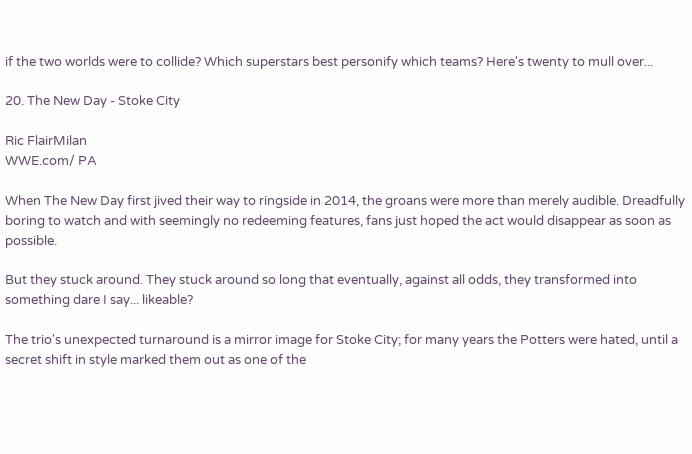if the two worlds were to collide? Which superstars best personify which teams? Here's twenty to mull over...

20. The New Day - Stoke City

Ric FlairMilan
WWE.com/ PA

When The New Day first jived their way to ringside in 2014, the groans were more than merely audible. Dreadfully boring to watch and with seemingly no redeeming features, fans just hoped the act would disappear as soon as possible.

But they stuck around. They stuck around so long that eventually, against all odds, they transformed into something dare I say... likeable?

The trio's unexpected turnaround is a mirror image for Stoke City; for many years the Potters were hated, until a secret shift in style marked them out as one of the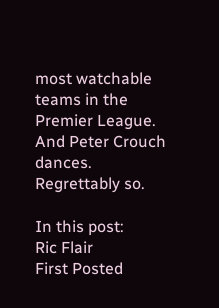most watchable teams in the Premier League. And Peter Crouch dances. Regrettably so.

In this post:
Ric Flair
First Posted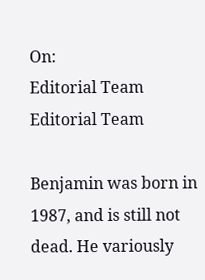On:
Editorial Team
Editorial Team

Benjamin was born in 1987, and is still not dead. He variously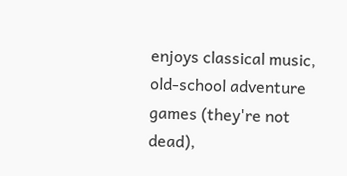enjoys classical music, old-school adventure games (they're not dead),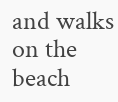and walks on the beach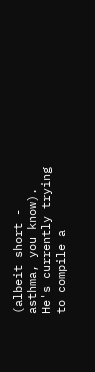(albeit short - asthma, you know). He's currently trying to compile a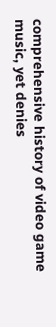comprehensive history of video game music, yet denies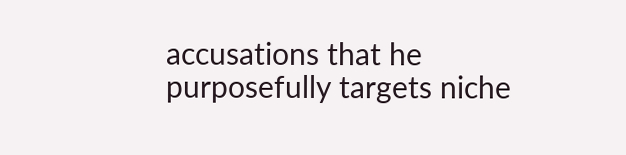accusations that he purposefully targets niche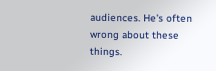audiences. He's often wrong about these things.